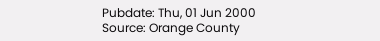Pubdate: Thu, 01 Jun 2000
Source: Orange County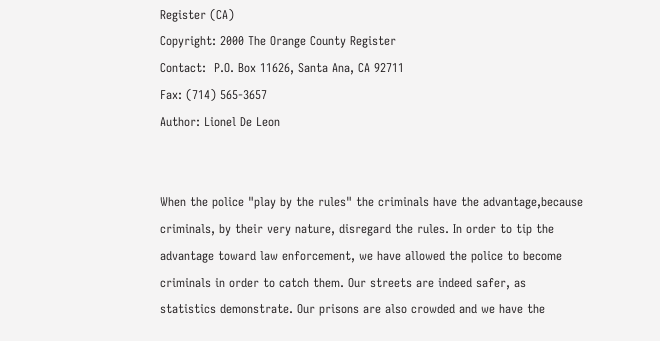Register (CA)
Copyright: 2000 The Orange County Register
Contact:  P.O. Box 11626, Santa Ana, CA 92711
Fax: (714) 565-3657
Author: Lionel De Leon


When the police "play by the rules" the criminals have the advantage,because
criminals, by their very nature, disregard the rules. In order to tip the
advantage toward law enforcement, we have allowed the police to become
criminals in order to catch them. Our streets are indeed safer, as
statistics demonstrate. Our prisons are also crowded and we have the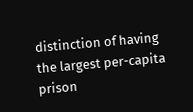distinction of having the largest per-capita prison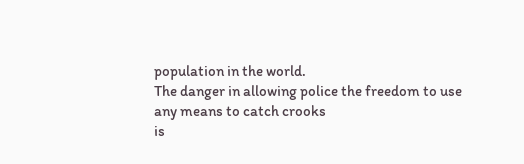population in the world.
The danger in allowing police the freedom to use any means to catch crooks
is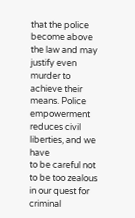that the police become above the law and may justify even murder to
achieve their means. Police empowerment reduces civil liberties, and we have
to be careful not to be too zealous in our quest for criminal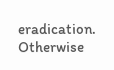eradication.
Otherwise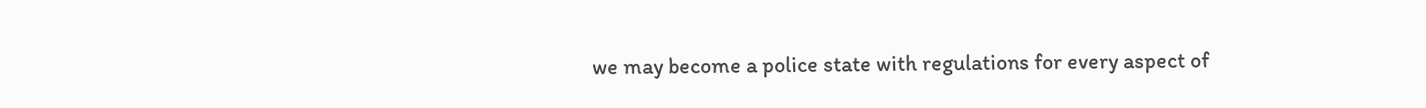we may become a police state with regulations for every aspect of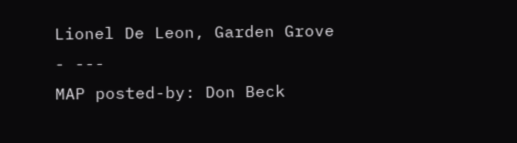Lionel De Leon, Garden Grove
- ---
MAP posted-by: Don Beck